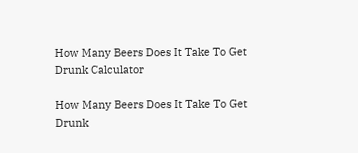How Many Beers Does It Take To Get Drunk Calculator

How Many Beers Does It Take To Get Drunk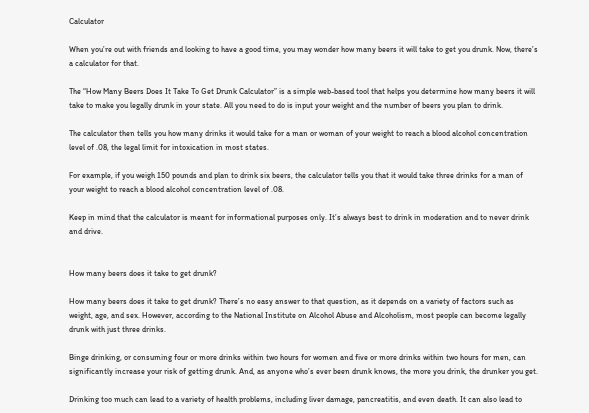Calculator

When you’re out with friends and looking to have a good time, you may wonder how many beers it will take to get you drunk. Now, there’s a calculator for that.

The “How Many Beers Does It Take To Get Drunk Calculator” is a simple web-based tool that helps you determine how many beers it will take to make you legally drunk in your state. All you need to do is input your weight and the number of beers you plan to drink.

The calculator then tells you how many drinks it would take for a man or woman of your weight to reach a blood alcohol concentration level of .08, the legal limit for intoxication in most states.

For example, if you weigh 150 pounds and plan to drink six beers, the calculator tells you that it would take three drinks for a man of your weight to reach a blood alcohol concentration level of .08.

Keep in mind that the calculator is meant for informational purposes only. It’s always best to drink in moderation and to never drink and drive.


How many beers does it take to get drunk?

How many beers does it take to get drunk? There’s no easy answer to that question, as it depends on a variety of factors such as weight, age, and sex. However, according to the National Institute on Alcohol Abuse and Alcoholism, most people can become legally drunk with just three drinks.

Binge drinking, or consuming four or more drinks within two hours for women and five or more drinks within two hours for men, can significantly increase your risk of getting drunk. And, as anyone who’s ever been drunk knows, the more you drink, the drunker you get.

Drinking too much can lead to a variety of health problems, including liver damage, pancreatitis, and even death. It can also lead to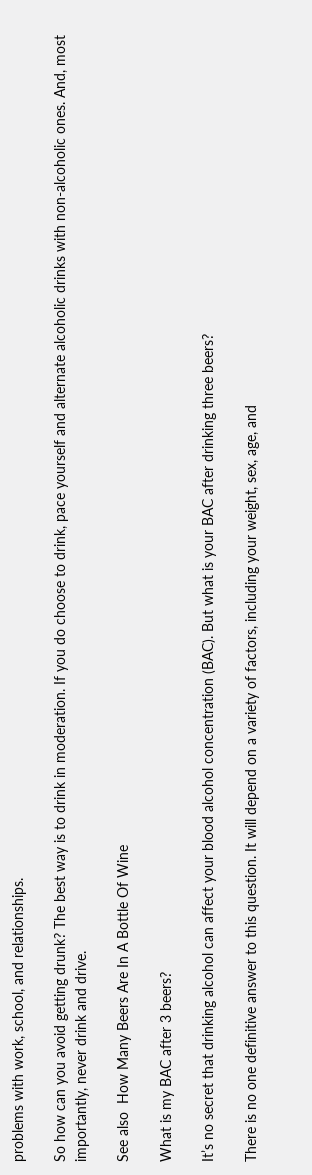problems with work, school, and relationships.

So how can you avoid getting drunk? The best way is to drink in moderation. If you do choose to drink, pace yourself and alternate alcoholic drinks with non-alcoholic ones. And, most importantly, never drink and drive.

See also  How Many Beers Are In A Bottle Of Wine

What is my BAC after 3 beers?

It’s no secret that drinking alcohol can affect your blood alcohol concentration (BAC). But what is your BAC after drinking three beers?

There is no one definitive answer to this question. It will depend on a variety of factors, including your weight, sex, age, and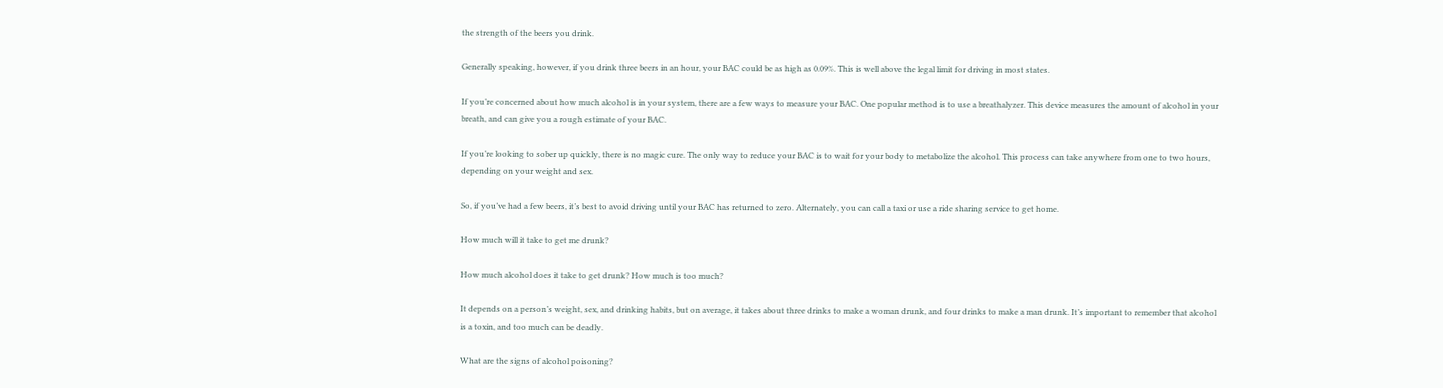the strength of the beers you drink.

Generally speaking, however, if you drink three beers in an hour, your BAC could be as high as 0.09%. This is well above the legal limit for driving in most states.

If you’re concerned about how much alcohol is in your system, there are a few ways to measure your BAC. One popular method is to use a breathalyzer. This device measures the amount of alcohol in your breath, and can give you a rough estimate of your BAC.

If you’re looking to sober up quickly, there is no magic cure. The only way to reduce your BAC is to wait for your body to metabolize the alcohol. This process can take anywhere from one to two hours, depending on your weight and sex.

So, if you’ve had a few beers, it’s best to avoid driving until your BAC has returned to zero. Alternately, you can call a taxi or use a ride sharing service to get home.

How much will it take to get me drunk?

How much alcohol does it take to get drunk? How much is too much?

It depends on a person’s weight, sex, and drinking habits, but on average, it takes about three drinks to make a woman drunk, and four drinks to make a man drunk. It’s important to remember that alcohol is a toxin, and too much can be deadly.

What are the signs of alcohol poisoning?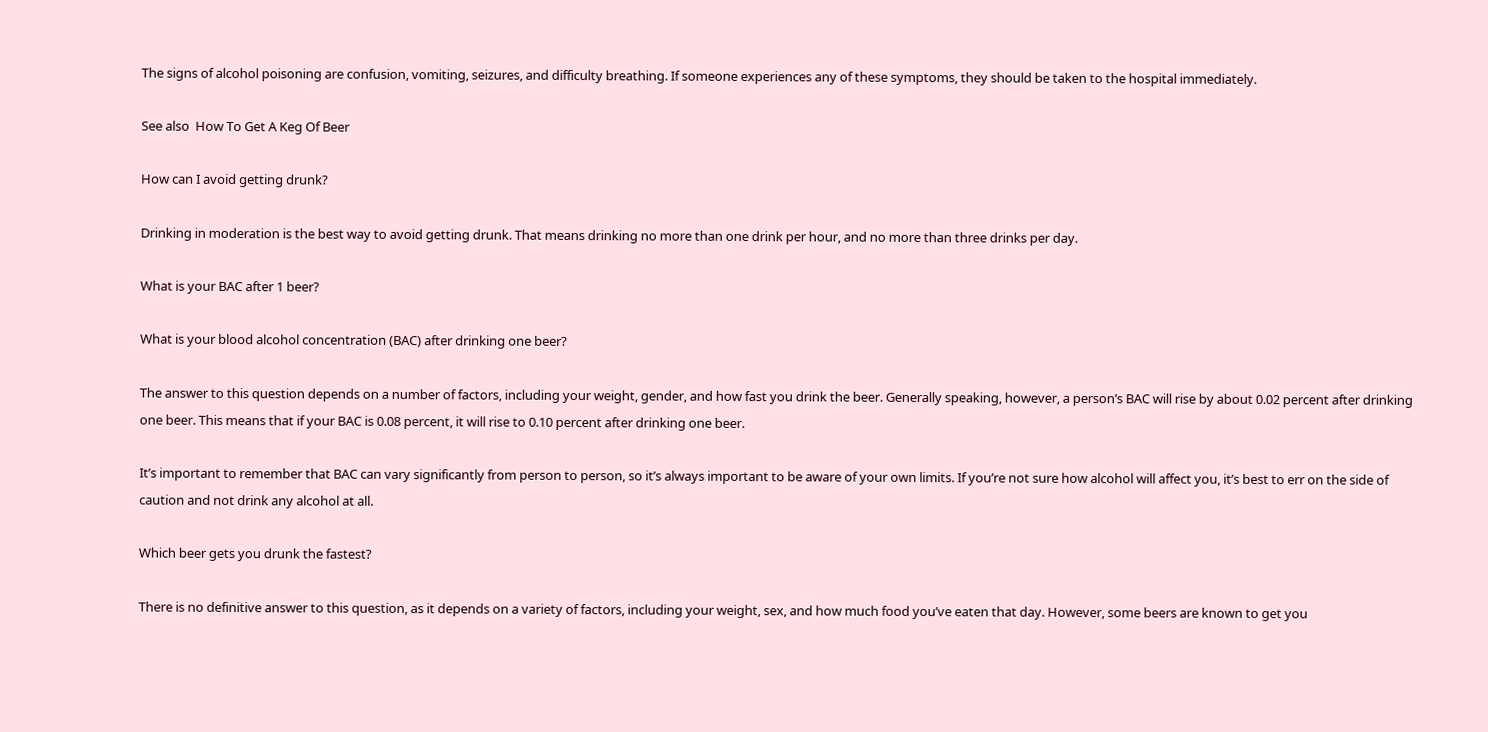The signs of alcohol poisoning are confusion, vomiting, seizures, and difficulty breathing. If someone experiences any of these symptoms, they should be taken to the hospital immediately.

See also  How To Get A Keg Of Beer

How can I avoid getting drunk?

Drinking in moderation is the best way to avoid getting drunk. That means drinking no more than one drink per hour, and no more than three drinks per day.

What is your BAC after 1 beer?

What is your blood alcohol concentration (BAC) after drinking one beer?

The answer to this question depends on a number of factors, including your weight, gender, and how fast you drink the beer. Generally speaking, however, a person’s BAC will rise by about 0.02 percent after drinking one beer. This means that if your BAC is 0.08 percent, it will rise to 0.10 percent after drinking one beer.

It’s important to remember that BAC can vary significantly from person to person, so it’s always important to be aware of your own limits. If you’re not sure how alcohol will affect you, it’s best to err on the side of caution and not drink any alcohol at all.

Which beer gets you drunk the fastest?

There is no definitive answer to this question, as it depends on a variety of factors, including your weight, sex, and how much food you’ve eaten that day. However, some beers are known to get you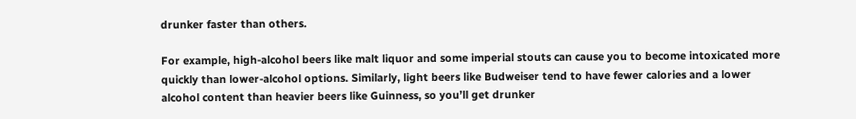drunker faster than others.

For example, high-alcohol beers like malt liquor and some imperial stouts can cause you to become intoxicated more quickly than lower-alcohol options. Similarly, light beers like Budweiser tend to have fewer calories and a lower alcohol content than heavier beers like Guinness, so you’ll get drunker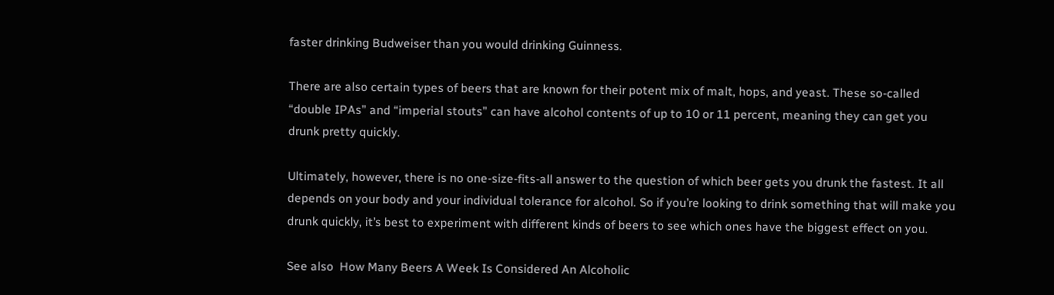faster drinking Budweiser than you would drinking Guinness.

There are also certain types of beers that are known for their potent mix of malt, hops, and yeast. These so-called “double IPAs” and “imperial stouts” can have alcohol contents of up to 10 or 11 percent, meaning they can get you drunk pretty quickly.

Ultimately, however, there is no one-size-fits-all answer to the question of which beer gets you drunk the fastest. It all depends on your body and your individual tolerance for alcohol. So if you’re looking to drink something that will make you drunk quickly, it’s best to experiment with different kinds of beers to see which ones have the biggest effect on you.

See also  How Many Beers A Week Is Considered An Alcoholic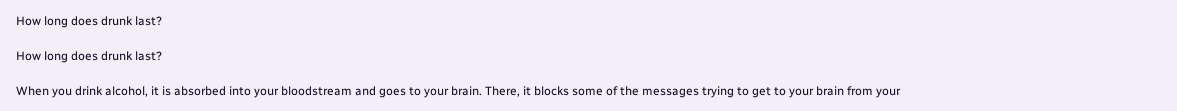How long does drunk last?

How long does drunk last?

When you drink alcohol, it is absorbed into your bloodstream and goes to your brain. There, it blocks some of the messages trying to get to your brain from your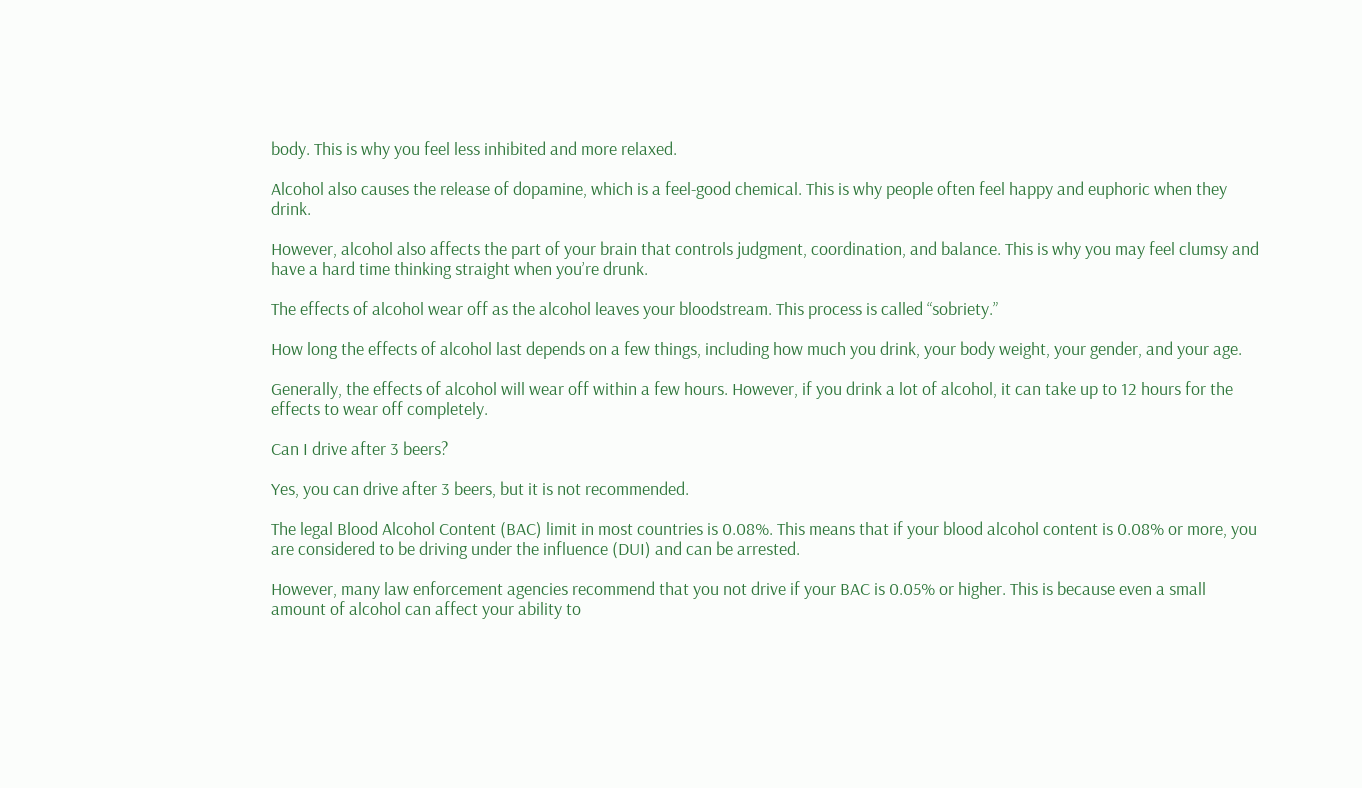body. This is why you feel less inhibited and more relaxed.

Alcohol also causes the release of dopamine, which is a feel-good chemical. This is why people often feel happy and euphoric when they drink.

However, alcohol also affects the part of your brain that controls judgment, coordination, and balance. This is why you may feel clumsy and have a hard time thinking straight when you’re drunk.

The effects of alcohol wear off as the alcohol leaves your bloodstream. This process is called “sobriety.”

How long the effects of alcohol last depends on a few things, including how much you drink, your body weight, your gender, and your age.

Generally, the effects of alcohol will wear off within a few hours. However, if you drink a lot of alcohol, it can take up to 12 hours for the effects to wear off completely.

Can I drive after 3 beers?

Yes, you can drive after 3 beers, but it is not recommended.

The legal Blood Alcohol Content (BAC) limit in most countries is 0.08%. This means that if your blood alcohol content is 0.08% or more, you are considered to be driving under the influence (DUI) and can be arrested.

However, many law enforcement agencies recommend that you not drive if your BAC is 0.05% or higher. This is because even a small amount of alcohol can affect your ability to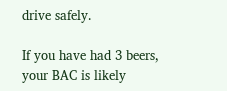drive safely.

If you have had 3 beers, your BAC is likely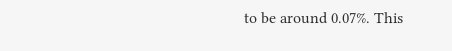to be around 0.07%. This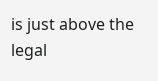is just above the legal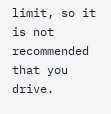limit, so it is not recommended that you drive.